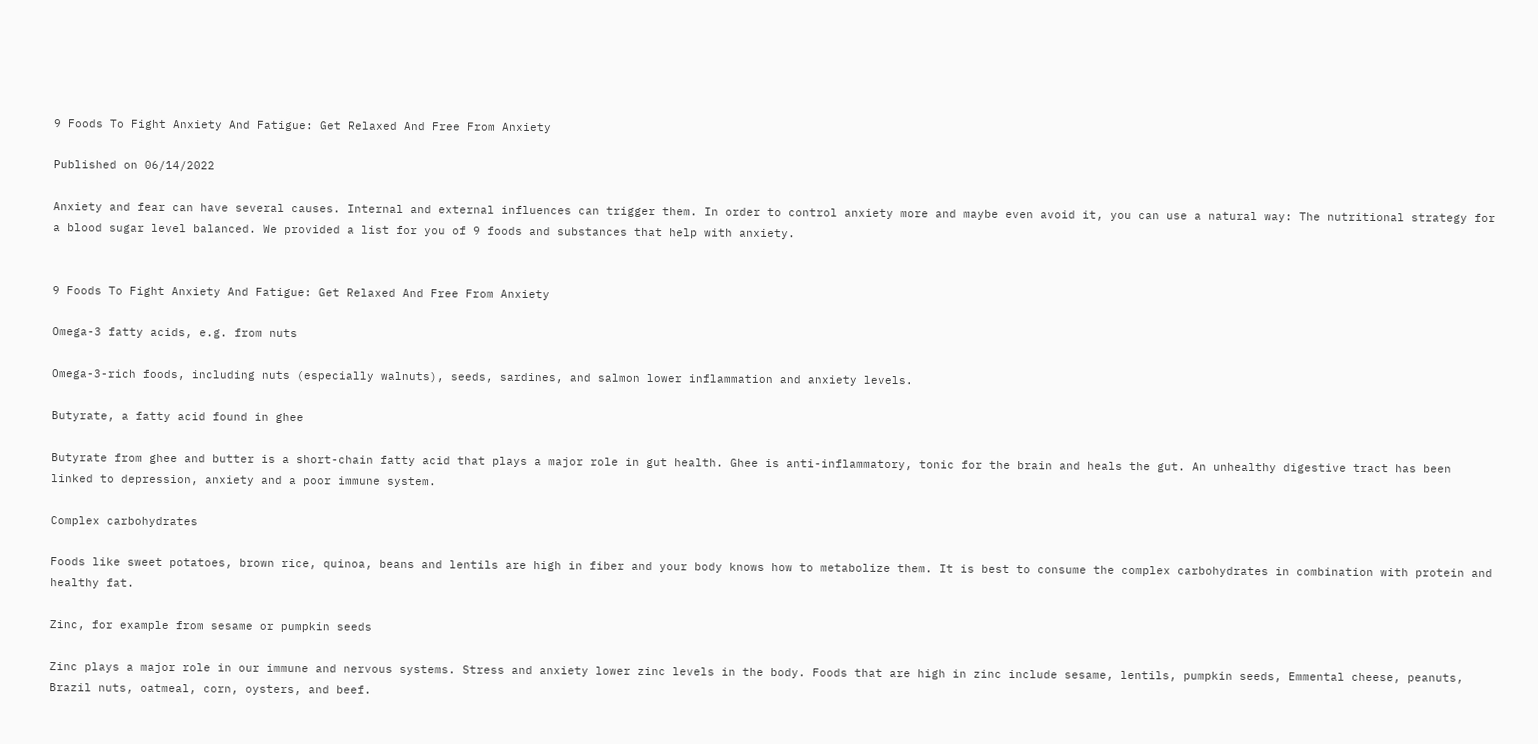9 Foods To Fight Anxiety And Fatigue: Get Relaxed And Free From Anxiety

Published on 06/14/2022

Anxiety and fear can have several causes. Internal and external influences can trigger them. In order to control anxiety more and maybe even avoid it, you can use a natural way: The nutritional strategy for a blood sugar level balanced. We provided a list for you of 9 foods and substances that help with anxiety.


9 Foods To Fight Anxiety And Fatigue: Get Relaxed And Free From Anxiety

Omega-3 fatty acids, e.g. from nuts

Omega-3-rich foods, including nuts (especially walnuts), seeds, sardines, and salmon lower inflammation and anxiety levels.

Butyrate, a fatty acid found in ghee

Butyrate from ghee and butter is a short-chain fatty acid that plays a major role in gut health. Ghee is anti-inflammatory, tonic for the brain and heals the gut. An unhealthy digestive tract has been linked to depression, anxiety and a poor immune system.

Complex carbohydrates

Foods like sweet potatoes, brown rice, quinoa, beans and lentils are high in fiber and your body knows how to metabolize them. It is best to consume the complex carbohydrates in combination with protein and healthy fat.

Zinc, for example from sesame or pumpkin seeds

Zinc plays a major role in our immune and nervous systems. Stress and anxiety lower zinc levels in the body. Foods that are high in zinc include sesame, lentils, pumpkin seeds, Emmental cheese, peanuts, Brazil nuts, oatmeal, corn, oysters, and beef.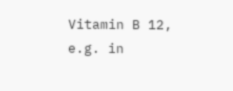Vitamin B 12, e.g. in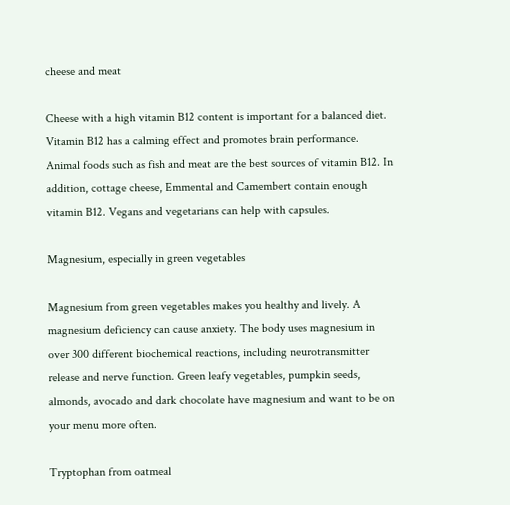cheese and meat

Cheese with a high vitamin B12 content is important for a balanced diet. Vitamin B12 has a calming effect and promotes brain performance. Animal foods such as fish and meat are the best sources of vitamin B12. In addition, cottage cheese, Emmental and Camembert contain enough vitamin B12. Vegans and vegetarians can help with capsules.

Magnesium, especially in green vegetables

Magnesium from green vegetables makes you healthy and lively. A magnesium deficiency can cause anxiety. The body uses magnesium in over 300 different biochemical reactions, including neurotransmitter release and nerve function. Green leafy vegetables, pumpkin seeds, almonds, avocado and dark chocolate have magnesium and want to be on your menu more often.

Tryptophan from oatmeal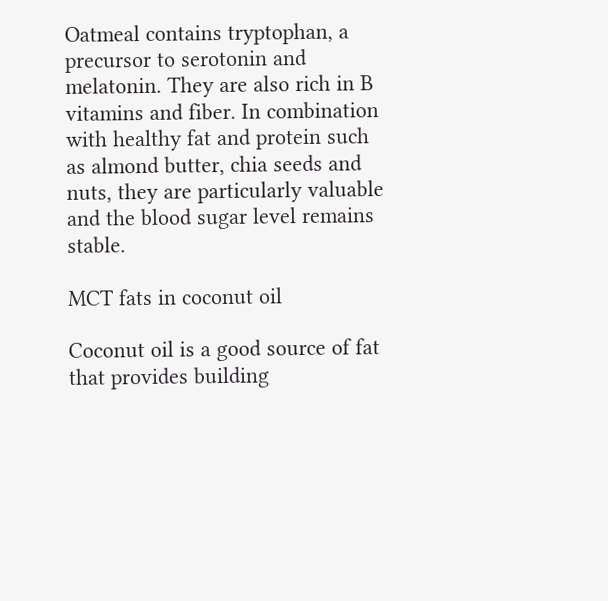Oatmeal contains tryptophan, a precursor to serotonin and melatonin. They are also rich in B vitamins and fiber. In combination with healthy fat and protein such as almond butter, chia seeds and nuts, they are particularly valuable and the blood sugar level remains stable.

MCT fats in coconut oil

Coconut oil is a good source of fat that provides building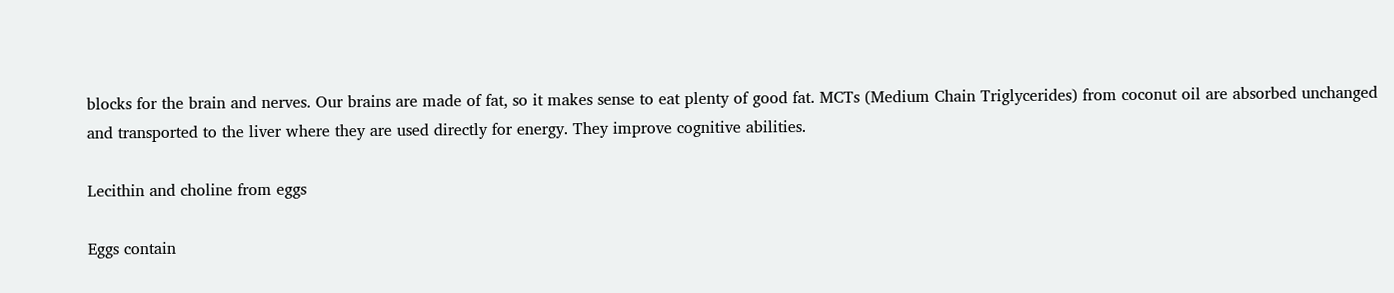blocks for the brain and nerves. Our brains are made of fat, so it makes sense to eat plenty of good fat. MCTs (Medium Chain Triglycerides) from coconut oil are absorbed unchanged and transported to the liver where they are used directly for energy. They improve cognitive abilities.

Lecithin and choline from eggs

Eggs contain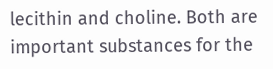lecithin and choline. Both are important substances for the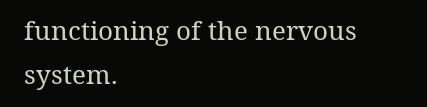functioning of the nervous system.